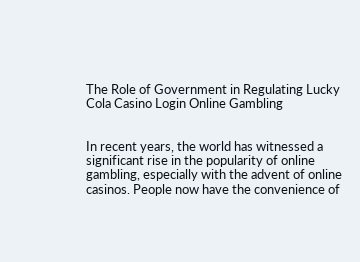The Role of Government in Regulating Lucky Cola Casino Login Online Gambling


In recent years, the world has witnessed a significant rise in the popularity of online gambling, especially with the advent of online casinos. People now have the convenience of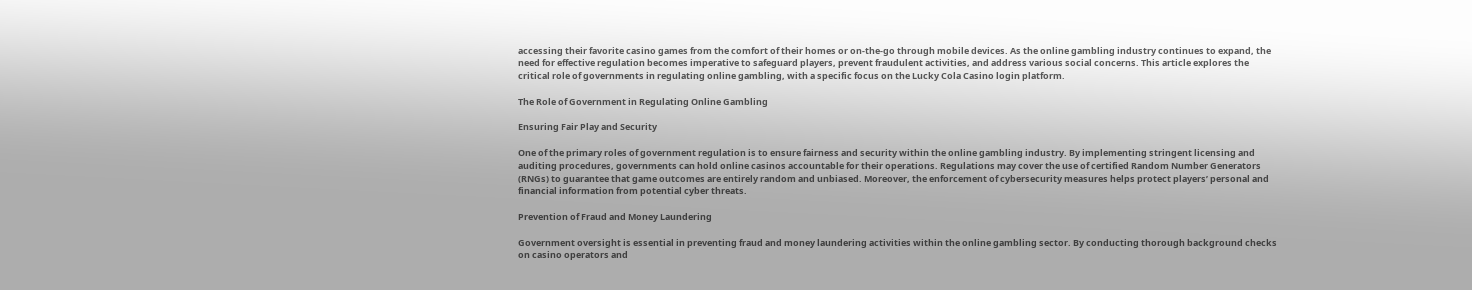accessing their favorite casino games from the comfort of their homes or on-the-go through mobile devices. As the online gambling industry continues to expand, the need for effective regulation becomes imperative to safeguard players, prevent fraudulent activities, and address various social concerns. This article explores the critical role of governments in regulating online gambling, with a specific focus on the Lucky Cola Casino login platform.

The Role of Government in Regulating Online Gambling

Ensuring Fair Play and Security

One of the primary roles of government regulation is to ensure fairness and security within the online gambling industry. By implementing stringent licensing and auditing procedures, governments can hold online casinos accountable for their operations. Regulations may cover the use of certified Random Number Generators (RNGs) to guarantee that game outcomes are entirely random and unbiased. Moreover, the enforcement of cybersecurity measures helps protect players’ personal and financial information from potential cyber threats.

Prevention of Fraud and Money Laundering

Government oversight is essential in preventing fraud and money laundering activities within the online gambling sector. By conducting thorough background checks on casino operators and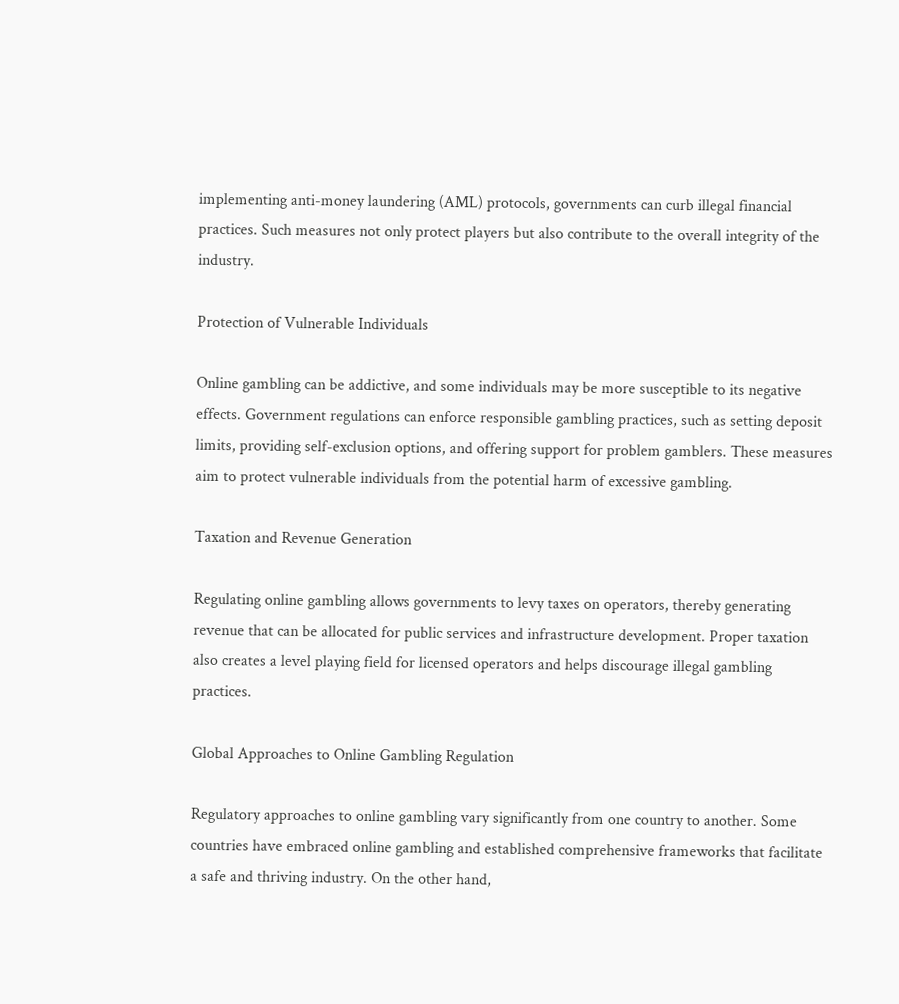implementing anti-money laundering (AML) protocols, governments can curb illegal financial practices. Such measures not only protect players but also contribute to the overall integrity of the industry.

Protection of Vulnerable Individuals

Online gambling can be addictive, and some individuals may be more susceptible to its negative effects. Government regulations can enforce responsible gambling practices, such as setting deposit limits, providing self-exclusion options, and offering support for problem gamblers. These measures aim to protect vulnerable individuals from the potential harm of excessive gambling.

Taxation and Revenue Generation

Regulating online gambling allows governments to levy taxes on operators, thereby generating revenue that can be allocated for public services and infrastructure development. Proper taxation also creates a level playing field for licensed operators and helps discourage illegal gambling practices.

Global Approaches to Online Gambling Regulation

Regulatory approaches to online gambling vary significantly from one country to another. Some countries have embraced online gambling and established comprehensive frameworks that facilitate a safe and thriving industry. On the other hand,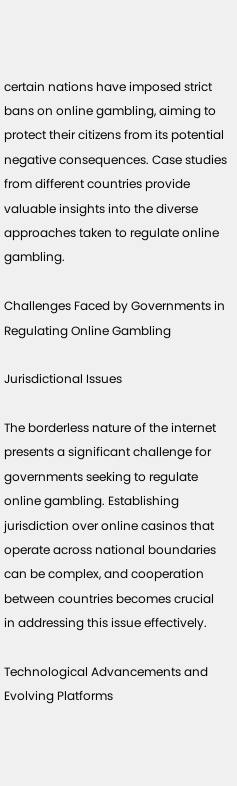certain nations have imposed strict bans on online gambling, aiming to protect their citizens from its potential negative consequences. Case studies from different countries provide valuable insights into the diverse approaches taken to regulate online gambling.

Challenges Faced by Governments in Regulating Online Gambling

Jurisdictional Issues

The borderless nature of the internet presents a significant challenge for governments seeking to regulate online gambling. Establishing jurisdiction over online casinos that operate across national boundaries can be complex, and cooperation between countries becomes crucial in addressing this issue effectively.

Technological Advancements and Evolving Platforms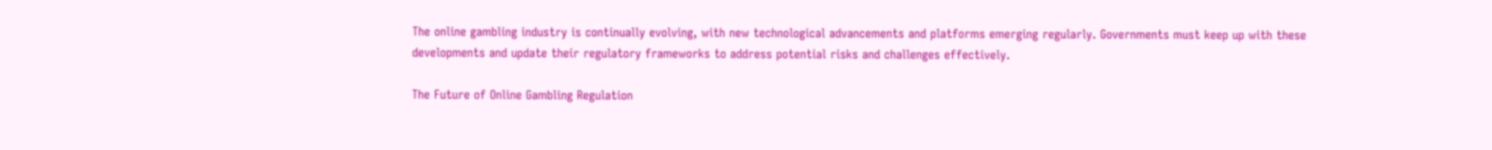The online gambling industry is continually evolving, with new technological advancements and platforms emerging regularly. Governments must keep up with these developments and update their regulatory frameworks to address potential risks and challenges effectively.

The Future of Online Gambling Regulation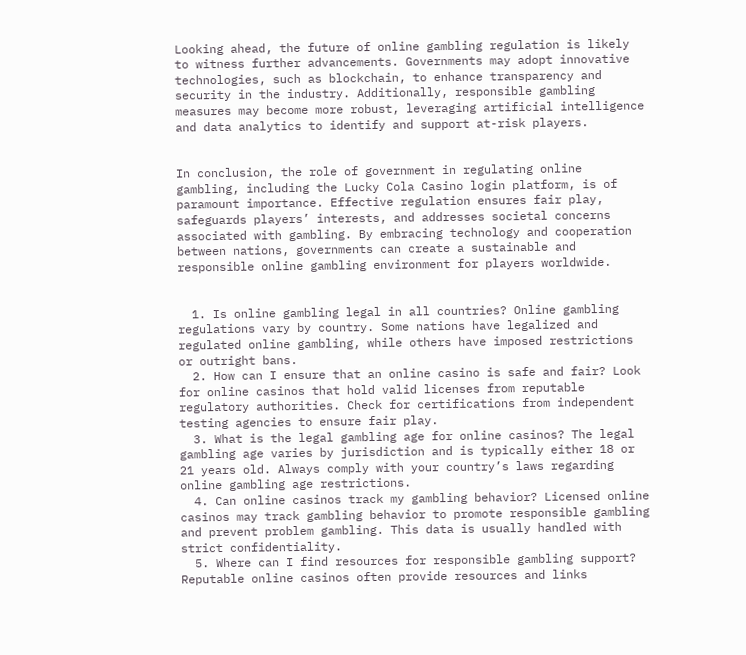Looking ahead, the future of online gambling regulation is likely to witness further advancements. Governments may adopt innovative technologies, such as blockchain, to enhance transparency and security in the industry. Additionally, responsible gambling measures may become more robust, leveraging artificial intelligence and data analytics to identify and support at-risk players.


In conclusion, the role of government in regulating online gambling, including the Lucky Cola Casino login platform, is of paramount importance. Effective regulation ensures fair play, safeguards players’ interests, and addresses societal concerns associated with gambling. By embracing technology and cooperation between nations, governments can create a sustainable and responsible online gambling environment for players worldwide.


  1. Is online gambling legal in all countries? Online gambling regulations vary by country. Some nations have legalized and regulated online gambling, while others have imposed restrictions or outright bans.
  2. How can I ensure that an online casino is safe and fair? Look for online casinos that hold valid licenses from reputable regulatory authorities. Check for certifications from independent testing agencies to ensure fair play.
  3. What is the legal gambling age for online casinos? The legal gambling age varies by jurisdiction and is typically either 18 or 21 years old. Always comply with your country’s laws regarding online gambling age restrictions.
  4. Can online casinos track my gambling behavior? Licensed online casinos may track gambling behavior to promote responsible gambling and prevent problem gambling. This data is usually handled with strict confidentiality.
  5. Where can I find resources for responsible gambling support? Reputable online casinos often provide resources and links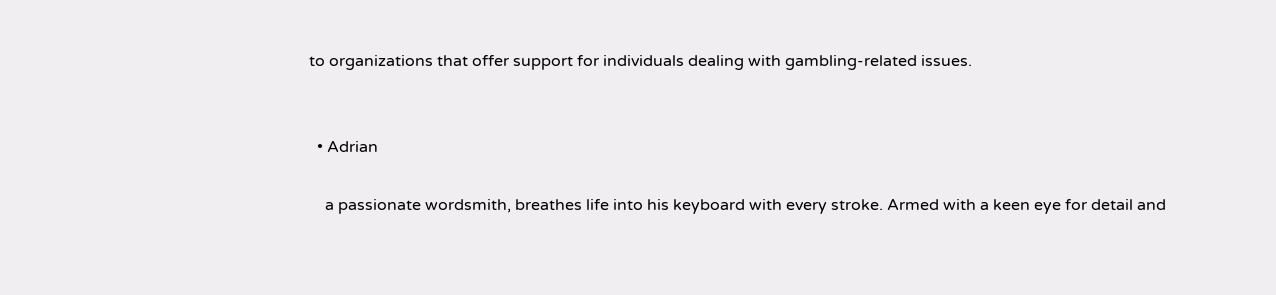to organizations that offer support for individuals dealing with gambling-related issues.


  • Adrian

    a passionate wordsmith, breathes life into his keyboard with every stroke. Armed with a keen eye for detail and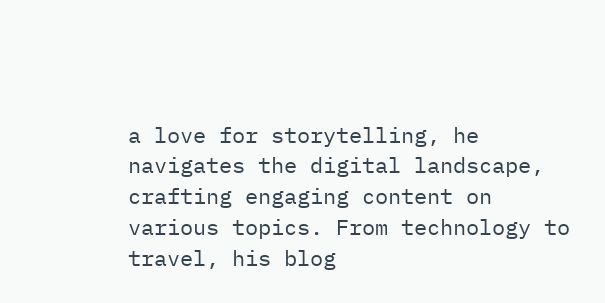a love for storytelling, he navigates the digital landscape, crafting engaging content on various topics. From technology to travel, his blog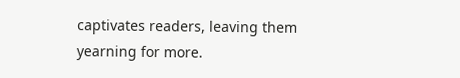captivates readers, leaving them yearning for more.